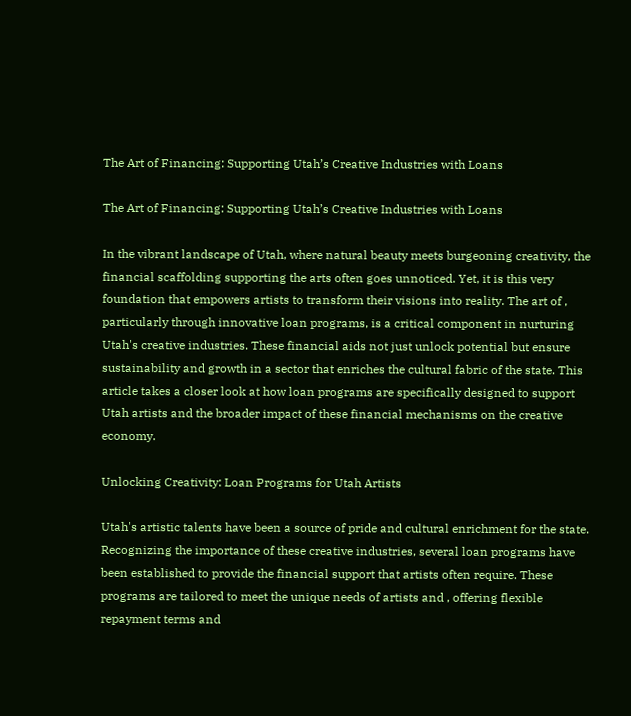The Art of Financing: Supporting Utah’s Creative Industries with Loans

The Art of Financing: Supporting Utah’s Creative Industries with Loans

In the vibrant landscape of Utah, where natural beauty meets burgeoning creativity, the financial scaffolding supporting the arts often goes unnoticed. Yet, it is this very foundation that empowers artists to transform their visions into reality. The art of , particularly through innovative loan programs, is a critical component in nurturing Utah's creative industries. These financial aids not just unlock potential but ensure sustainability and growth in a sector that enriches the cultural fabric of the state. This article takes a closer look at how loan programs are specifically designed to support Utah artists and the broader impact of these financial mechanisms on the creative economy.

Unlocking Creativity: Loan Programs for Utah Artists

Utah's artistic talents have been a source of pride and cultural enrichment for the state. Recognizing the importance of these creative industries, several loan programs have been established to provide the financial support that artists often require. These programs are tailored to meet the unique needs of artists and , offering flexible repayment terms and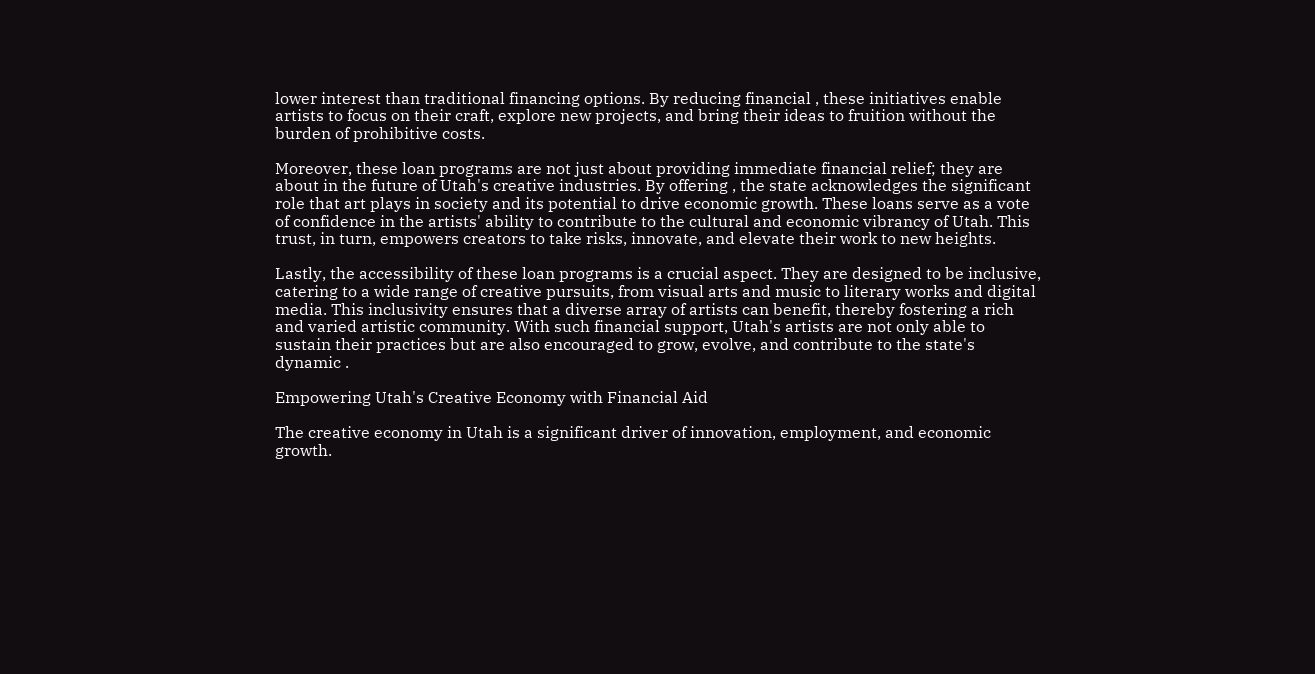lower interest than traditional financing options. By reducing financial , these initiatives enable artists to focus on their craft, explore new projects, and bring their ideas to fruition without the burden of prohibitive costs.

Moreover, these loan programs are not just about providing immediate financial relief; they are about in the future of Utah's creative industries. By offering , the state acknowledges the significant role that art plays in society and its potential to drive economic growth. These loans serve as a vote of confidence in the artists' ability to contribute to the cultural and economic vibrancy of Utah. This trust, in turn, empowers creators to take risks, innovate, and elevate their work to new heights.

Lastly, the accessibility of these loan programs is a crucial aspect. They are designed to be inclusive, catering to a wide range of creative pursuits, from visual arts and music to literary works and digital media. This inclusivity ensures that a diverse array of artists can benefit, thereby fostering a rich and varied artistic community. With such financial support, Utah's artists are not only able to sustain their practices but are also encouraged to grow, evolve, and contribute to the state's dynamic .

Empowering Utah's Creative Economy with Financial Aid

The creative economy in Utah is a significant driver of innovation, employment, and economic growth.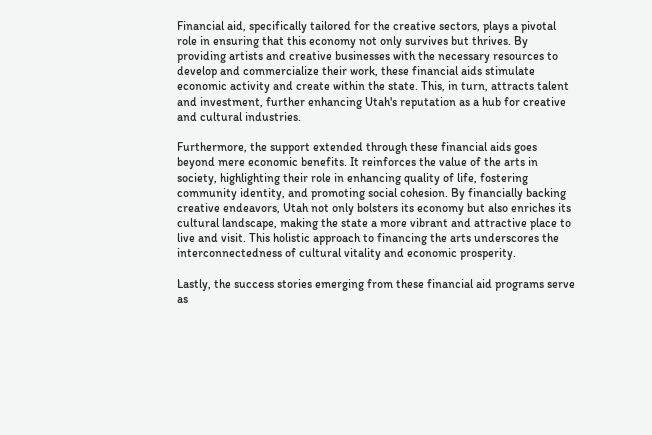Financial aid, specifically tailored for the creative sectors, plays a pivotal role in ensuring that this economy not only survives but thrives. By providing artists and creative businesses with the necessary resources to develop and commercialize their work, these financial aids stimulate economic activity and create within the state. This, in turn, attracts talent and investment, further enhancing Utah's reputation as a hub for creative and cultural industries.

Furthermore, the support extended through these financial aids goes beyond mere economic benefits. It reinforces the value of the arts in society, highlighting their role in enhancing quality of life, fostering community identity, and promoting social cohesion. By financially backing creative endeavors, Utah not only bolsters its economy but also enriches its cultural landscape, making the state a more vibrant and attractive place to live and visit. This holistic approach to financing the arts underscores the interconnectedness of cultural vitality and economic prosperity.

Lastly, the success stories emerging from these financial aid programs serve as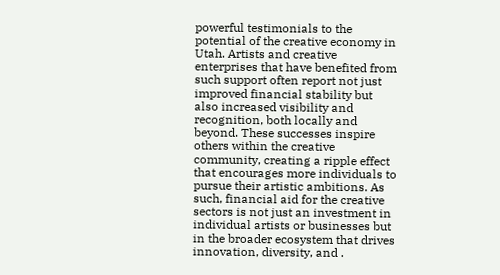powerful testimonials to the potential of the creative economy in Utah. Artists and creative enterprises that have benefited from such support often report not just improved financial stability but also increased visibility and recognition, both locally and beyond. These successes inspire others within the creative community, creating a ripple effect that encourages more individuals to pursue their artistic ambitions. As such, financial aid for the creative sectors is not just an investment in individual artists or businesses but in the broader ecosystem that drives innovation, diversity, and .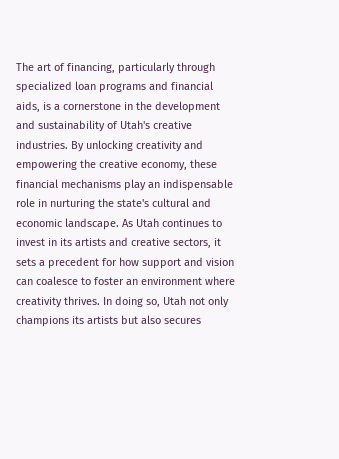The art of financing, particularly through specialized loan programs and financial aids, is a cornerstone in the development and sustainability of Utah's creative industries. By unlocking creativity and empowering the creative economy, these financial mechanisms play an indispensable role in nurturing the state's cultural and economic landscape. As Utah continues to invest in its artists and creative sectors, it sets a precedent for how support and vision can coalesce to foster an environment where creativity thrives. In doing so, Utah not only champions its artists but also secures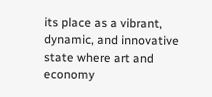its place as a vibrant, dynamic, and innovative state where art and economy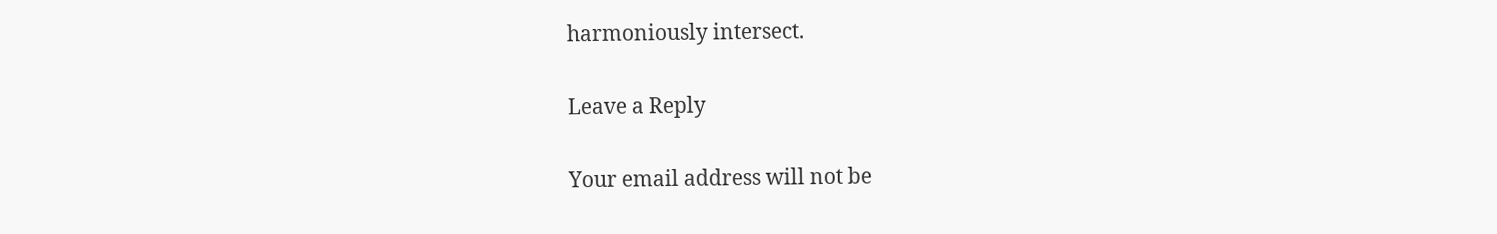harmoniously intersect.

Leave a Reply

Your email address will not be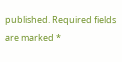published. Required fields are marked *